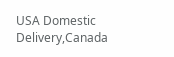USA Domestic Delivery,Canada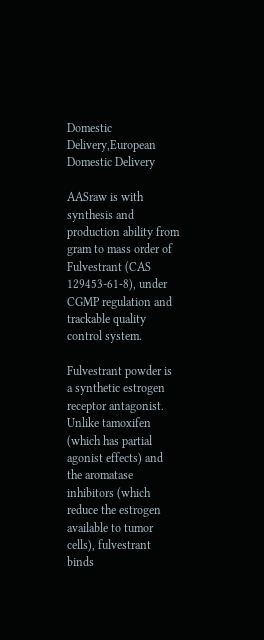Domestic Delivery,European Domestic Delivery

AASraw is with synthesis and production ability from gram to mass order of Fulvestrant (CAS 129453-61-8), under CGMP regulation and trackable quality control system.

Fulvestrant powder is a synthetic estrogen receptor antagonist. Unlike tamoxifen (which has partial agonist effects) and the aromatase inhibitors (which reduce the estrogen available to tumor cells), fulvestrant binds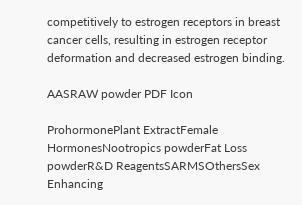competitively to estrogen receptors in breast cancer cells, resulting in estrogen receptor deformation and decreased estrogen binding.

AASRAW powder PDF Icon

ProhormonePlant ExtractFemale HormonesNootropics powderFat Loss powderR&D ReagentsSARMSOthersSex Enhancing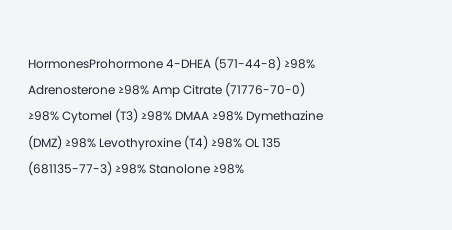HormonesProhormone 4-DHEA (571-44-8) ≥98% Adrenosterone ≥98% Amp Citrate (71776-70-0) ≥98% Cytomel (T3) ≥98% DMAA ≥98% Dymethazine (DMZ) ≥98% Levothyroxine (T4) ≥98% OL 135 (681135-77-3) ≥98% Stanolone ≥98%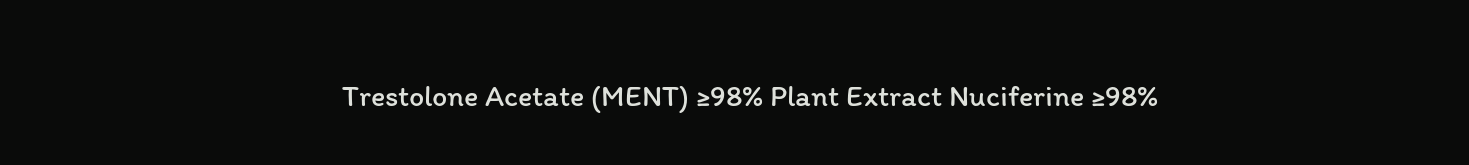Trestolone Acetate (MENT) ≥98% Plant Extract Nuciferine ≥98%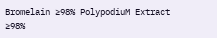Bromelain ≥98% PolypodiuM Extract ≥98%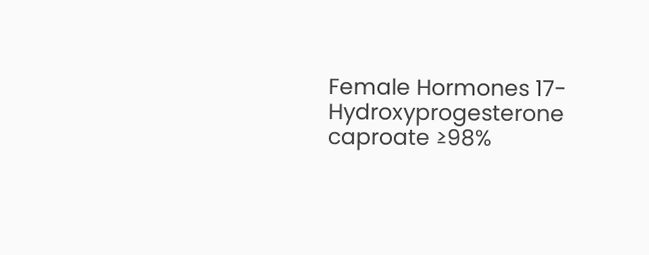Female Hormones 17-Hydroxyprogesterone caproate ≥98%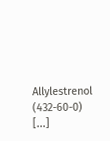Allylestrenol (432-60-0) [...]